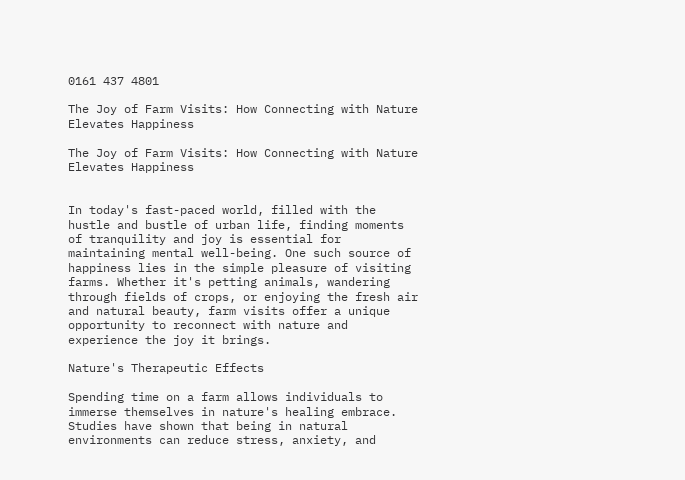0161 437 4801

The Joy of Farm Visits: How Connecting with Nature Elevates Happiness

The Joy of Farm Visits: How Connecting with Nature Elevates Happiness


In today's fast-paced world, filled with the hustle and bustle of urban life, finding moments of tranquility and joy is essential for maintaining mental well-being. One such source of happiness lies in the simple pleasure of visiting farms. Whether it's petting animals, wandering through fields of crops, or enjoying the fresh air and natural beauty, farm visits offer a unique opportunity to reconnect with nature and experience the joy it brings.

Nature's Therapeutic Effects

Spending time on a farm allows individuals to immerse themselves in nature's healing embrace. Studies have shown that being in natural environments can reduce stress, anxiety, and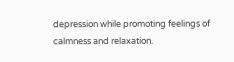depression while promoting feelings of calmness and relaxation.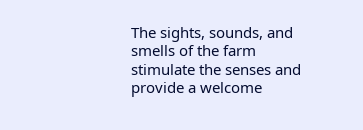The sights, sounds, and smells of the farm stimulate the senses and provide a welcome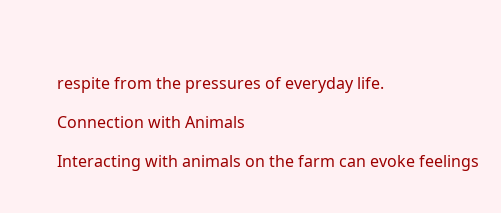respite from the pressures of everyday life.

Connection with Animals

Interacting with animals on the farm can evoke feelings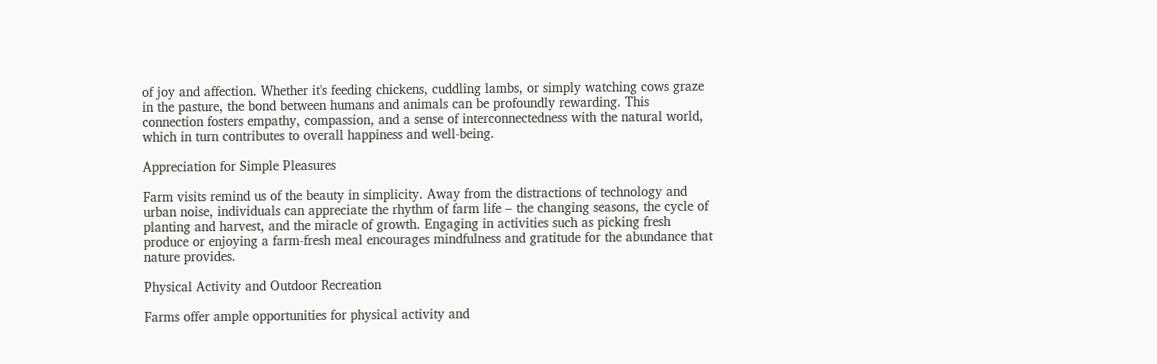of joy and affection. Whether it's feeding chickens, cuddling lambs, or simply watching cows graze in the pasture, the bond between humans and animals can be profoundly rewarding. This connection fosters empathy, compassion, and a sense of interconnectedness with the natural world, which in turn contributes to overall happiness and well-being.

Appreciation for Simple Pleasures

Farm visits remind us of the beauty in simplicity. Away from the distractions of technology and urban noise, individuals can appreciate the rhythm of farm life – the changing seasons, the cycle of planting and harvest, and the miracle of growth. Engaging in activities such as picking fresh produce or enjoying a farm-fresh meal encourages mindfulness and gratitude for the abundance that nature provides.

Physical Activity and Outdoor Recreation

Farms offer ample opportunities for physical activity and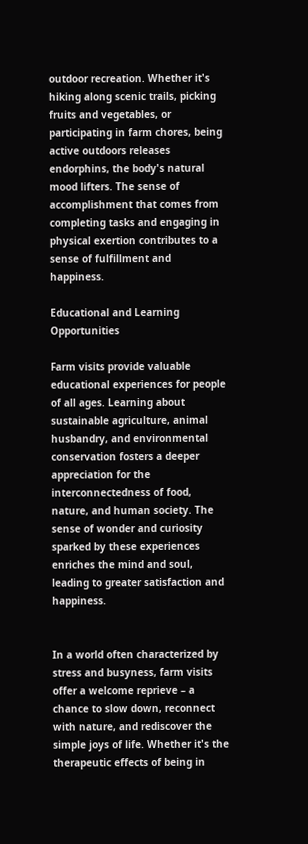outdoor recreation. Whether it's hiking along scenic trails, picking fruits and vegetables, or participating in farm chores, being active outdoors releases endorphins, the body's natural mood lifters. The sense of accomplishment that comes from completing tasks and engaging in physical exertion contributes to a sense of fulfillment and happiness.

Educational and Learning Opportunities

Farm visits provide valuable educational experiences for people of all ages. Learning about sustainable agriculture, animal husbandry, and environmental conservation fosters a deeper appreciation for the interconnectedness of food, nature, and human society. The sense of wonder and curiosity sparked by these experiences enriches the mind and soul, leading to greater satisfaction and happiness.


In a world often characterized by stress and busyness, farm visits offer a welcome reprieve – a chance to slow down, reconnect with nature, and rediscover the simple joys of life. Whether it's the therapeutic effects of being in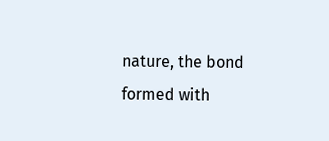nature, the bond formed with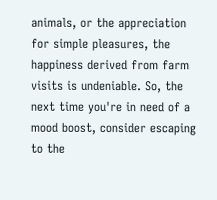animals, or the appreciation for simple pleasures, the happiness derived from farm visits is undeniable. So, the next time you're in need of a mood boost, consider escaping to the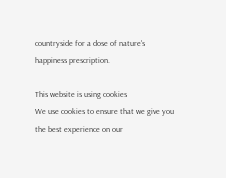countryside for a dose of nature's happiness prescription.

This website is using cookies
We use cookies to ensure that we give you the best experience on our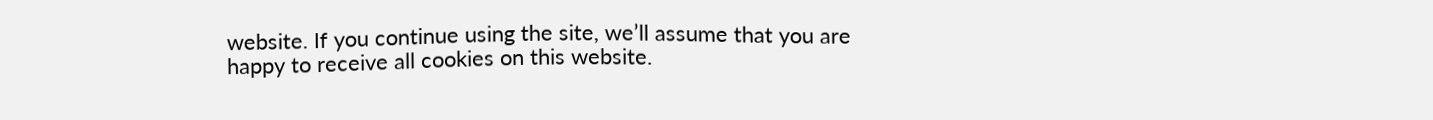website. If you continue using the site, we’ll assume that you are happy to receive all cookies on this website.